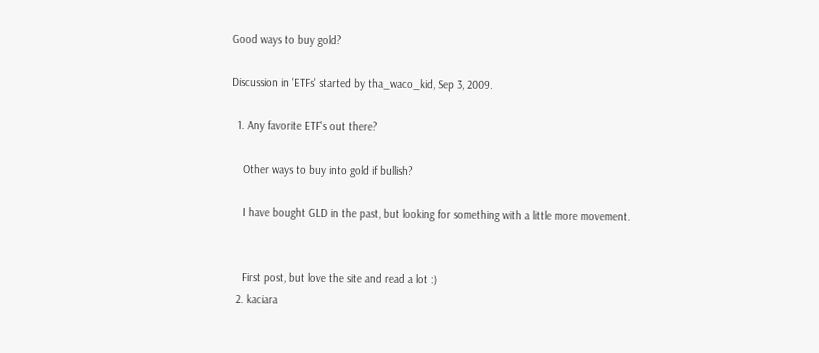Good ways to buy gold?

Discussion in 'ETFs' started by tha_waco_kid, Sep 3, 2009.

  1. Any favorite ETF's out there?

    Other ways to buy into gold if bullish?

    I have bought GLD in the past, but looking for something with a little more movement.


    First post, but love the site and read a lot :)
  2. kaciara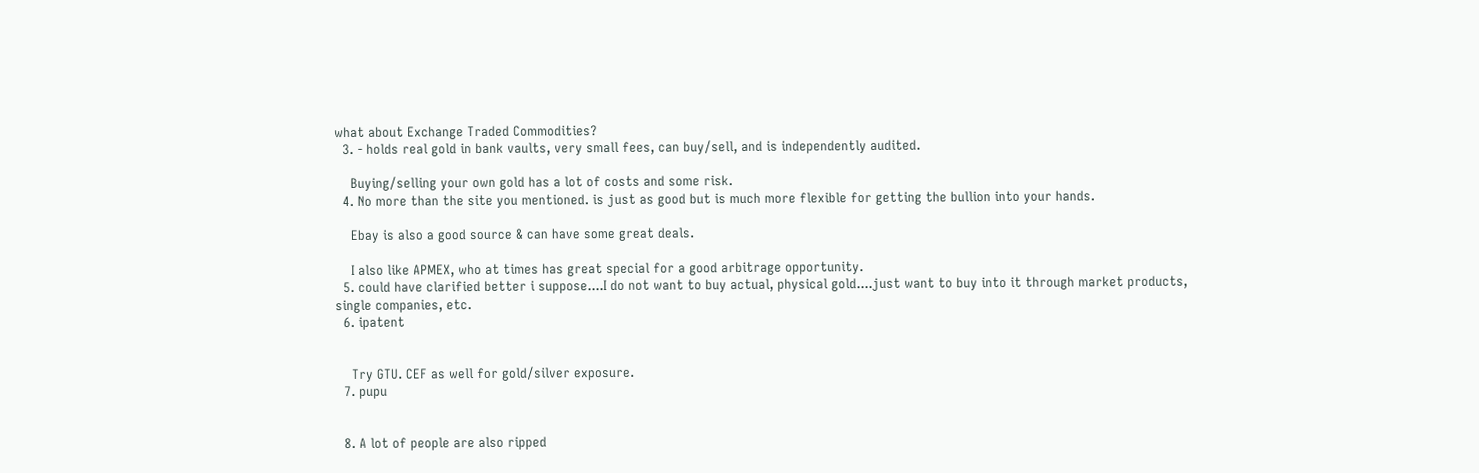what about Exchange Traded Commodities?
  3. - holds real gold in bank vaults, very small fees, can buy/sell, and is independently audited.

    Buying/selling your own gold has a lot of costs and some risk.
  4. No more than the site you mentioned. is just as good but is much more flexible for getting the bullion into your hands.

    Ebay is also a good source & can have some great deals.

    I also like APMEX, who at times has great special for a good arbitrage opportunity.
  5. could have clarified better i suppose....I do not want to buy actual, physical gold....just want to buy into it through market products, single companies, etc.
  6. ipatent


    Try GTU. CEF as well for gold/silver exposure.
  7. pupu


  8. A lot of people are also ripped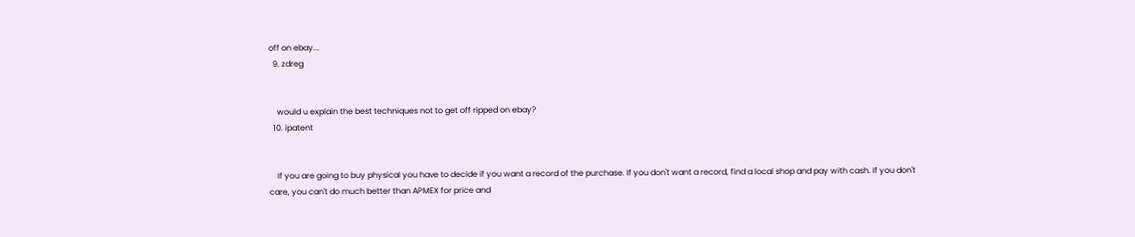off on ebay...
  9. zdreg


    would u explain the best techniques not to get off ripped on ebay?
  10. ipatent


    If you are going to buy physical you have to decide if you want a record of the purchase. If you don't want a record, find a local shop and pay with cash. If you don't care, you can't do much better than APMEX for price and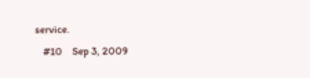service.
    #10     Sep 3, 2009